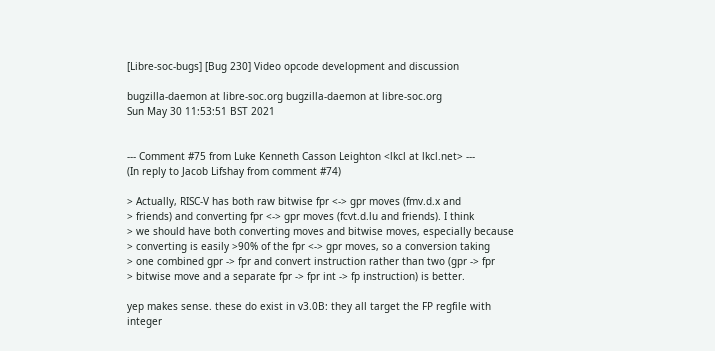[Libre-soc-bugs] [Bug 230] Video opcode development and discussion

bugzilla-daemon at libre-soc.org bugzilla-daemon at libre-soc.org
Sun May 30 11:53:51 BST 2021


--- Comment #75 from Luke Kenneth Casson Leighton <lkcl at lkcl.net> ---
(In reply to Jacob Lifshay from comment #74)

> Actually, RISC-V has both raw bitwise fpr <-> gpr moves (fmv.d.x and
> friends) and converting fpr <-> gpr moves (fcvt.d.lu and friends). I think
> we should have both converting moves and bitwise moves, especially because
> converting is easily >90% of the fpr <-> gpr moves, so a conversion taking
> one combined gpr -> fpr and convert instruction rather than two (gpr -> fpr
> bitwise move and a separate fpr -> fpr int -> fp instruction) is better.

yep makes sense. these do exist in v3.0B: they all target the FP regfile with
integer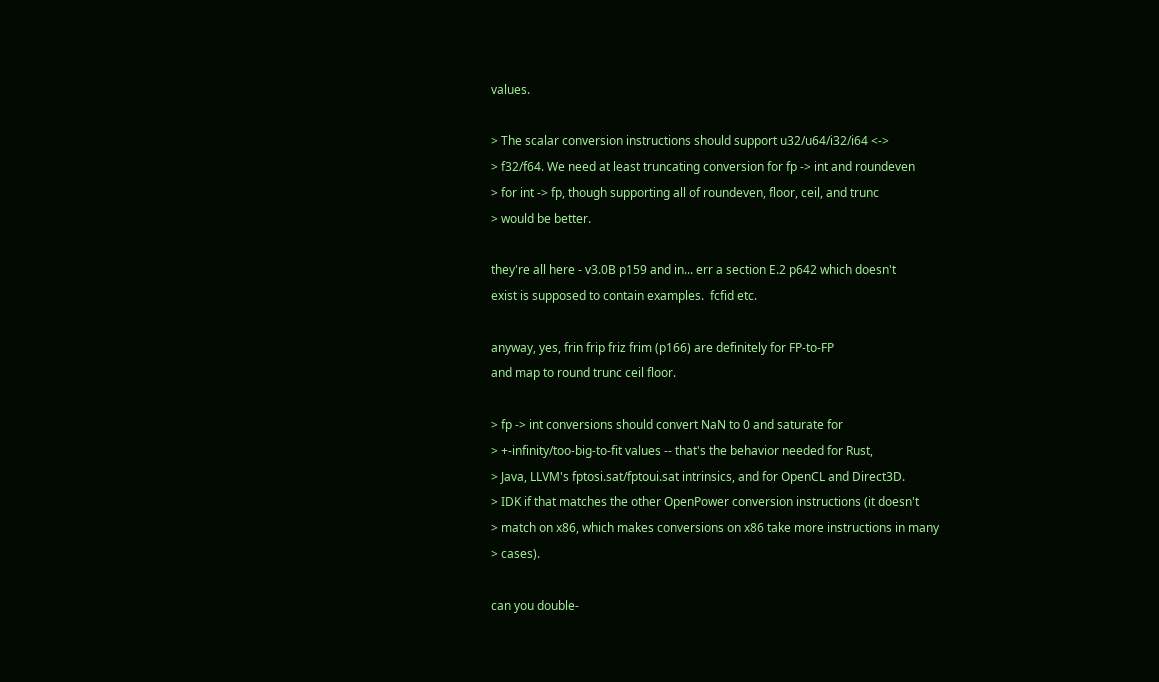values.

> The scalar conversion instructions should support u32/u64/i32/i64 <->
> f32/f64. We need at least truncating conversion for fp -> int and roundeven
> for int -> fp, though supporting all of roundeven, floor, ceil, and trunc
> would be better.

they're all here - v3.0B p159 and in... err a section E.2 p642 which doesn't
exist is supposed to contain examples.  fcfid etc.

anyway, yes, frin frip friz frim (p166) are definitely for FP-to-FP
and map to round trunc ceil floor.

> fp -> int conversions should convert NaN to 0 and saturate for
> +-infinity/too-big-to-fit values -- that's the behavior needed for Rust,
> Java, LLVM's fptosi.sat/fptoui.sat intrinsics, and for OpenCL and Direct3D.
> IDK if that matches the other OpenPower conversion instructions (it doesn't
> match on x86, which makes conversions on x86 take more instructions in many
> cases).

can you double-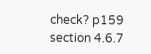check? p159 section 4.6.7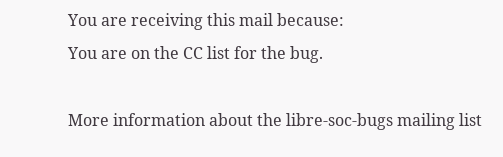You are receiving this mail because:
You are on the CC list for the bug.

More information about the libre-soc-bugs mailing list